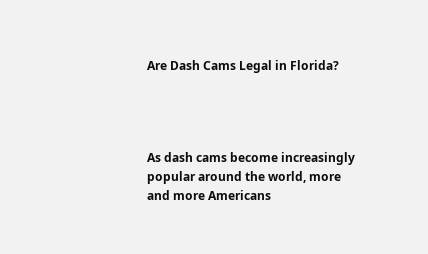Are Dash Cams Legal in Florida?




As dash cams become increasingly popular around the world, more and more Americans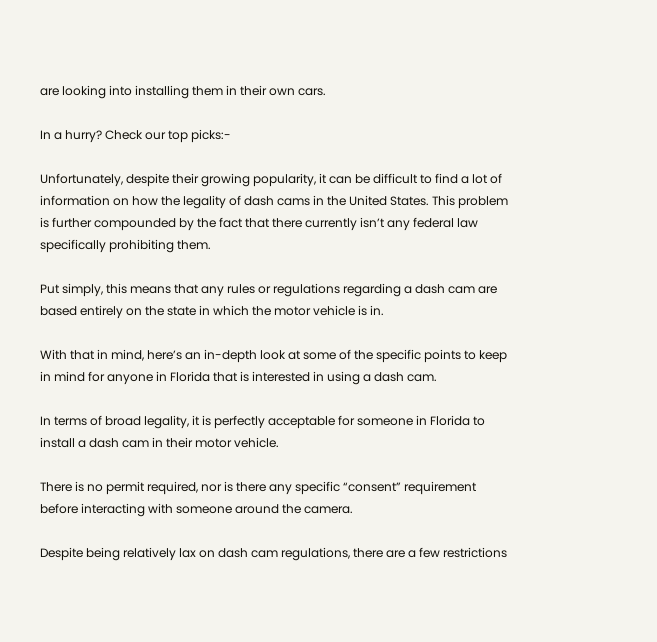are looking into installing them in their own cars.

In a hurry? Check our top picks:-

Unfortunately, despite their growing popularity, it can be difficult to find a lot of information on how the legality of dash cams in the United States. This problem is further compounded by the fact that there currently isn’t any federal law specifically prohibiting them.

Put simply, this means that any rules or regulations regarding a dash cam are based entirely on the state in which the motor vehicle is in.

With that in mind, here’s an in-depth look at some of the specific points to keep in mind for anyone in Florida that is interested in using a dash cam.

In terms of broad legality, it is perfectly acceptable for someone in Florida to install a dash cam in their motor vehicle.

There is no permit required, nor is there any specific “consent” requirement before interacting with someone around the camera.

Despite being relatively lax on dash cam regulations, there are a few restrictions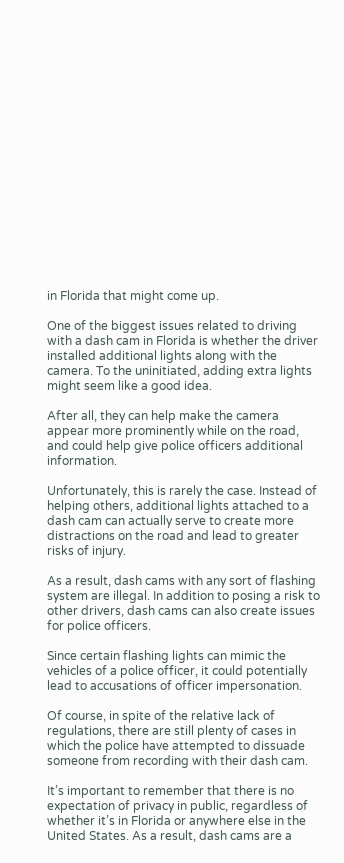in Florida that might come up.

One of the biggest issues related to driving with a dash cam in Florida is whether the driver installed additional lights along with the camera. To the uninitiated, adding extra lights might seem like a good idea.

After all, they can help make the camera appear more prominently while on the road, and could help give police officers additional information.

Unfortunately, this is rarely the case. Instead of helping others, additional lights attached to a dash cam can actually serve to create more distractions on the road and lead to greater risks of injury.

As a result, dash cams with any sort of flashing system are illegal. In addition to posing a risk to other drivers, dash cams can also create issues for police officers.

Since certain flashing lights can mimic the vehicles of a police officer, it could potentially lead to accusations of officer impersonation.

Of course, in spite of the relative lack of regulations, there are still plenty of cases in which the police have attempted to dissuade someone from recording with their dash cam.

It’s important to remember that there is no expectation of privacy in public, regardless of whether it’s in Florida or anywhere else in the United States. As a result, dash cams are a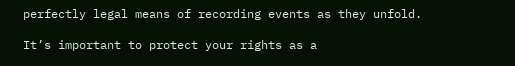perfectly legal means of recording events as they unfold.

It’s important to protect your rights as a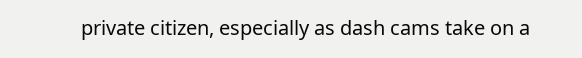private citizen, especially as dash cams take on a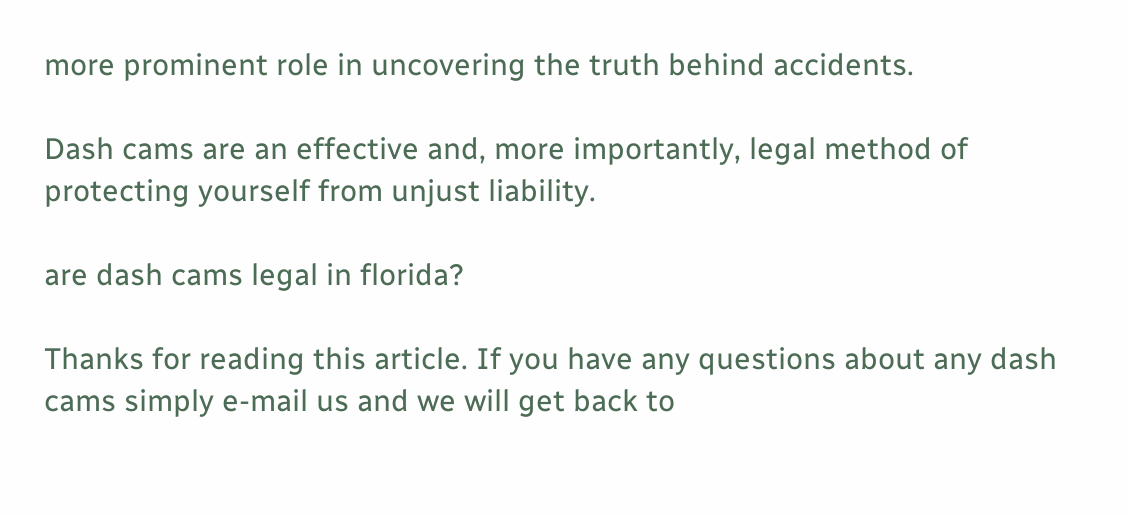more prominent role in uncovering the truth behind accidents.

Dash cams are an effective and, more importantly, legal method of protecting yourself from unjust liability.

are dash cams legal in florida?

Thanks for reading this article. If you have any questions about any dash cams simply e-mail us and we will get back to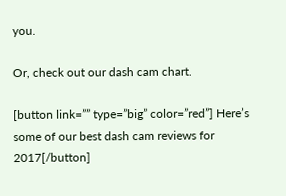you.

Or, check out our dash cam chart.

[button link=”” type=”big” color=”red”] Here’s some of our best dash cam reviews for 2017[/button]